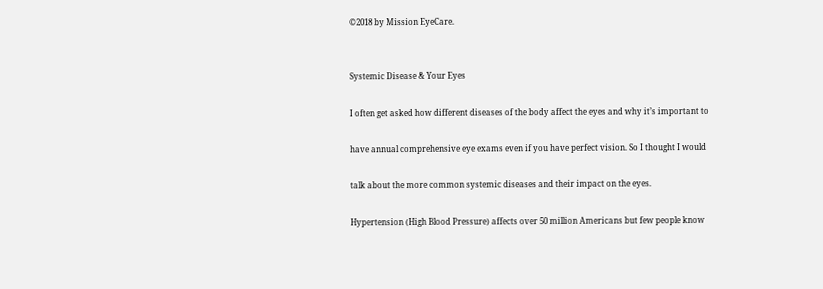©2018 by Mission EyeCare.


Systemic Disease & Your Eyes

I often get asked how different diseases of the body affect the eyes and why it’s important to

have annual comprehensive eye exams even if you have perfect vision. So I thought I would

talk about the more common systemic diseases and their impact on the eyes.

Hypertension (High Blood Pressure) affects over 50 million Americans but few people know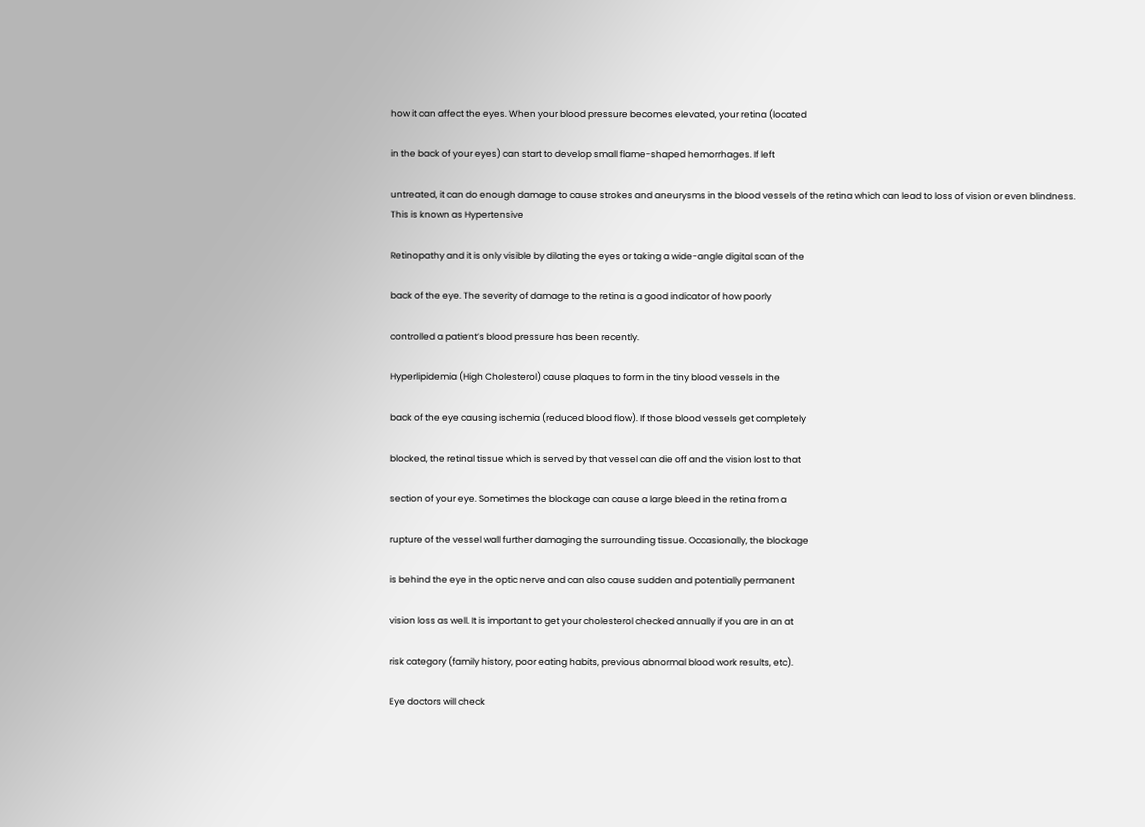how it can affect the eyes. When your blood pressure becomes elevated, your retina (located

in the back of your eyes) can start to develop small flame-shaped hemorrhages. If left

untreated, it can do enough damage to cause strokes and aneurysms in the blood vessels of the retina which can lead to loss of vision or even blindness. This is known as Hypertensive

Retinopathy and it is only visible by dilating the eyes or taking a wide-angle digital scan of the

back of the eye. The severity of damage to the retina is a good indicator of how poorly

controlled a patient’s blood pressure has been recently.

Hyperlipidemia (High Cholesterol) cause plaques to form in the tiny blood vessels in the

back of the eye causing ischemia (reduced blood flow). If those blood vessels get completely

blocked, the retinal tissue which is served by that vessel can die off and the vision lost to that

section of your eye. Sometimes the blockage can cause a large bleed in the retina from a

rupture of the vessel wall further damaging the surrounding tissue. Occasionally, the blockage

is behind the eye in the optic nerve and can also cause sudden and potentially permanent

vision loss as well. It is important to get your cholesterol checked annually if you are in an at

risk category (family history, poor eating habits, previous abnormal blood work results, etc).

Eye doctors will check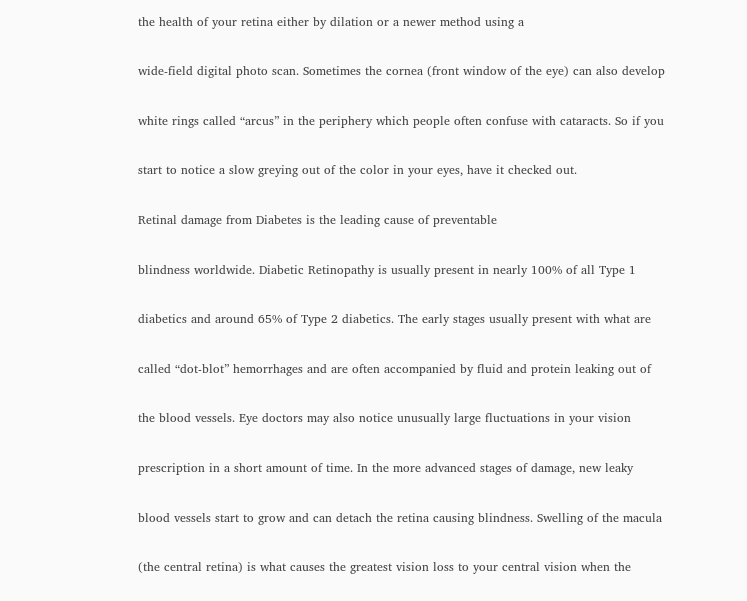the health of your retina either by dilation or a newer method using a

wide-field digital photo scan. Sometimes the cornea (front window of the eye) can also develop

white rings called “arcus” in the periphery which people often confuse with cataracts. So if you

start to notice a slow greying out of the color in your eyes, have it checked out.

Retinal damage from Diabetes is the leading cause of preventable

blindness worldwide. Diabetic Retinopathy is usually present in nearly 100% of all Type 1

diabetics and around 65% of Type 2 diabetics. The early stages usually present with what are

called “dot-blot” hemorrhages and are often accompanied by fluid and protein leaking out of

the blood vessels. Eye doctors may also notice unusually large fluctuations in your vision

prescription in a short amount of time. In the more advanced stages of damage, new leaky

blood vessels start to grow and can detach the retina causing blindness. Swelling of the macula

(the central retina) is what causes the greatest vision loss to your central vision when the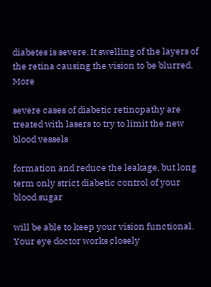diabetes is severe. It swelling of the layers of the retina causing the vision to be blurred. More

severe cases of diabetic retinopathy are treated with lasers to try to limit the new blood vessels

formation and reduce the leakage, but long term only strict diabetic control of your blood sugar

will be able to keep your vision functional. Your eye doctor works closely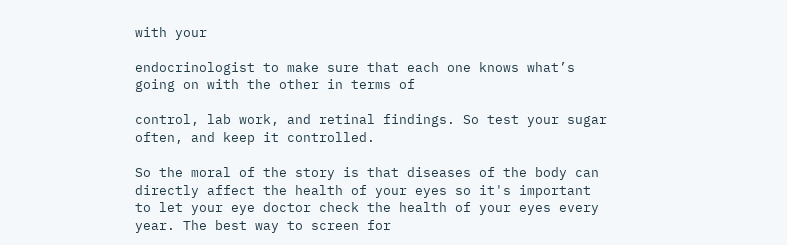with your

endocrinologist to make sure that each one knows what’s going on with the other in terms of

control, lab work, and retinal findings. So test your sugar often, and keep it controlled.

So the moral of the story is that diseases of the body can directly affect the health of your eyes so it's important to let your eye doctor check the health of your eyes every year. The best way to screen for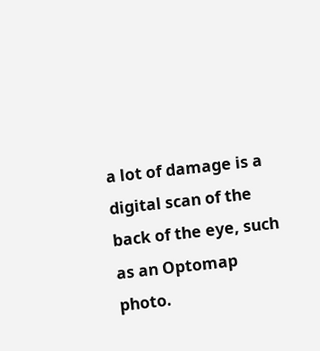a lot of damage is a digital scan of the back of the eye, such as an Optomap photo.